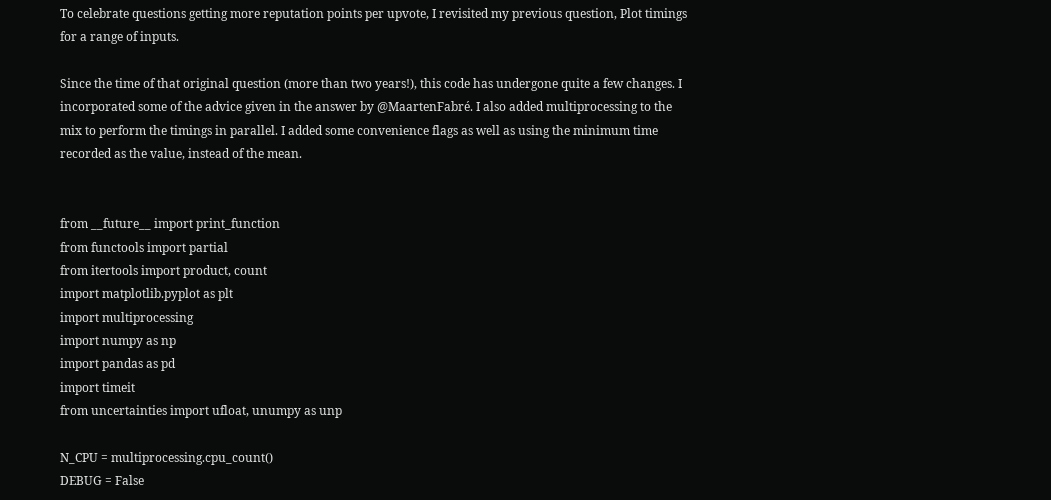To celebrate questions getting more reputation points per upvote, I revisited my previous question, Plot timings for a range of inputs.

Since the time of that original question (more than two years!), this code has undergone quite a few changes. I incorporated some of the advice given in the answer by @MaartenFabré. I also added multiprocessing to the mix to perform the timings in parallel. I added some convenience flags as well as using the minimum time recorded as the value, instead of the mean.


from __future__ import print_function
from functools import partial
from itertools import product, count
import matplotlib.pyplot as plt
import multiprocessing
import numpy as np
import pandas as pd
import timeit
from uncertainties import ufloat, unumpy as unp

N_CPU = multiprocessing.cpu_count()
DEBUG = False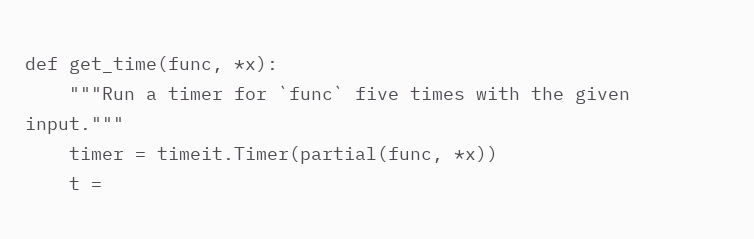def get_time(func, *x):
    """Run a timer for `func` five times with the given input."""
    timer = timeit.Timer(partial(func, *x))
    t =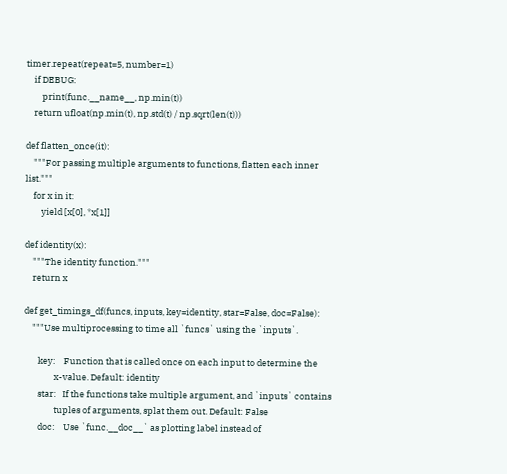timer.repeat(repeat=5, number=1)
    if DEBUG:
        print(func.__name__, np.min(t))
    return ufloat(np.min(t), np.std(t) / np.sqrt(len(t)))

def flatten_once(it):
    """For passing multiple arguments to functions, flatten each inner list."""
    for x in it:
        yield [x[0], *x[1]]

def identity(x):
    """The identity function."""
    return x

def get_timings_df(funcs, inputs, key=identity, star=False, doc=False):
    """Use multiprocessing to time all `funcs` using the `inputs`.

       key:    Function that is called once on each input to determine the
               x-value. Default: identity
       star:   If the functions take multiple argument, and `inputs` contains
               tuples of arguments, splat them out. Default: False
       doc:    Use `func.__doc__` as plotting label instead of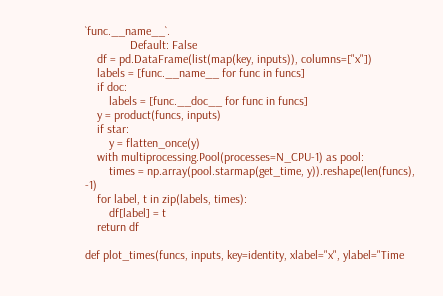`func.__name__`.
               Default: False
    df = pd.DataFrame(list(map(key, inputs)), columns=["x"])
    labels = [func.__name__ for func in funcs]
    if doc:
        labels = [func.__doc__ for func in funcs]
    y = product(funcs, inputs)
    if star:
        y = flatten_once(y)
    with multiprocessing.Pool(processes=N_CPU-1) as pool:
        times = np.array(pool.starmap(get_time, y)).reshape(len(funcs), -1)
    for label, t in zip(labels, times):
        df[label] = t
    return df

def plot_times(funcs, inputs, key=identity, xlabel="x", ylabel="Time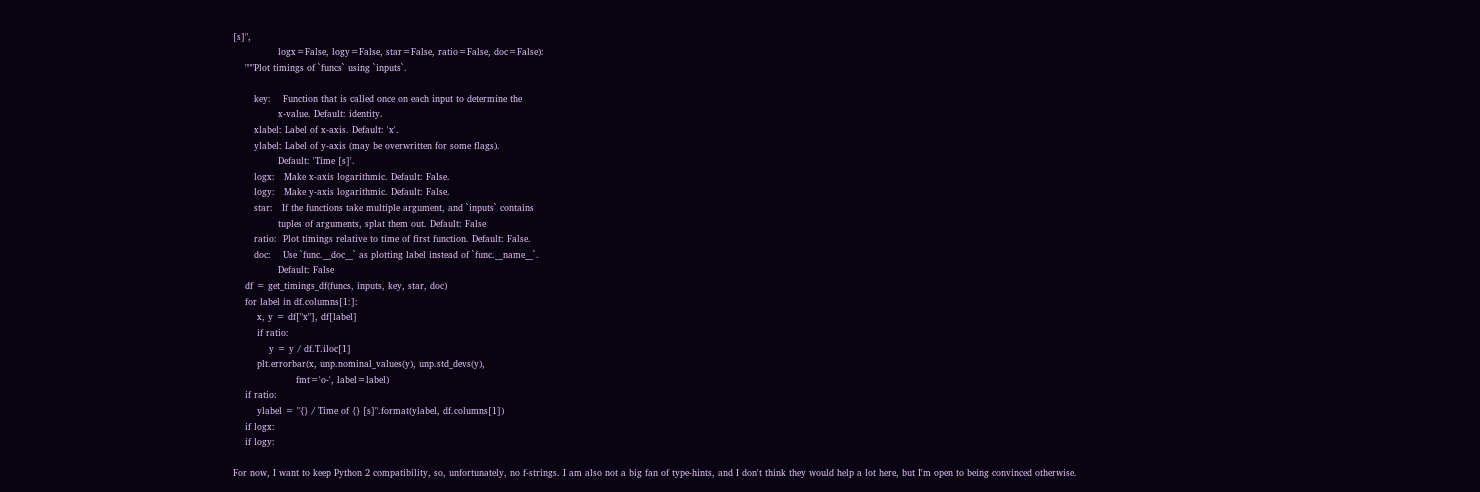[s]",
               logx=False, logy=False, star=False, ratio=False, doc=False):
    """Plot timings of `funcs` using `inputs`.

       key:    Function that is called once on each input to determine the
               x-value. Default: identity.
       xlabel: Label of x-axis. Default: 'x'.
       ylabel: Label of y-axis (may be overwritten for some flags).
               Default: 'Time [s]'.
       logx:   Make x-axis logarithmic. Default: False.
       logy:   Make y-axis logarithmic. Default: False.
       star:   If the functions take multiple argument, and `inputs` contains
               tuples of arguments, splat them out. Default: False
       ratio:  Plot timings relative to time of first function. Default: False.
       doc:    Use `func.__doc__` as plotting label instead of `func.__name__`.
               Default: False
    df = get_timings_df(funcs, inputs, key, star, doc)
    for label in df.columns[1:]:
        x, y = df["x"], df[label]
        if ratio:
            y = y / df.T.iloc[1]
        plt.errorbar(x, unp.nominal_values(y), unp.std_devs(y),
                     fmt='o-', label=label)
    if ratio:
        ylabel = "{} / Time of {} [s]".format(ylabel, df.columns[1])
    if logx:
    if logy:

For now, I want to keep Python 2 compatibility, so, unfortunately, no f-strings. I am also not a big fan of type-hints, and I don't think they would help a lot here, but I'm open to being convinced otherwise.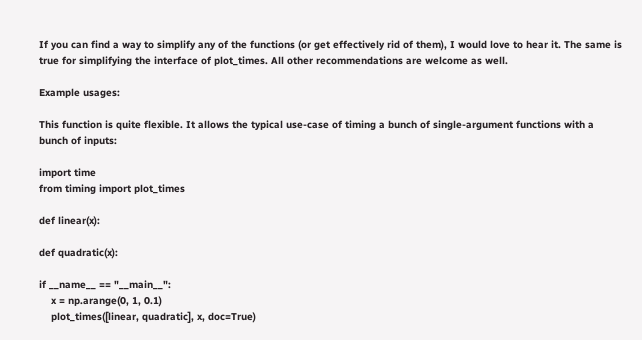If you can find a way to simplify any of the functions (or get effectively rid of them), I would love to hear it. The same is true for simplifying the interface of plot_times. All other recommendations are welcome as well.

Example usages:

This function is quite flexible. It allows the typical use-case of timing a bunch of single-argument functions with a bunch of inputs:

import time
from timing import plot_times

def linear(x):

def quadratic(x):

if __name__ == "__main__":
    x = np.arange(0, 1, 0.1)
    plot_times([linear, quadratic], x, doc=True)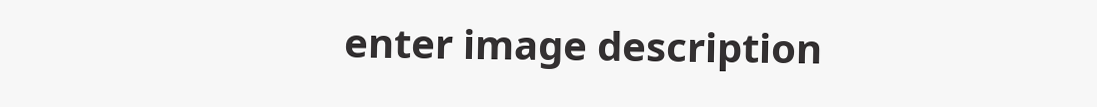enter image description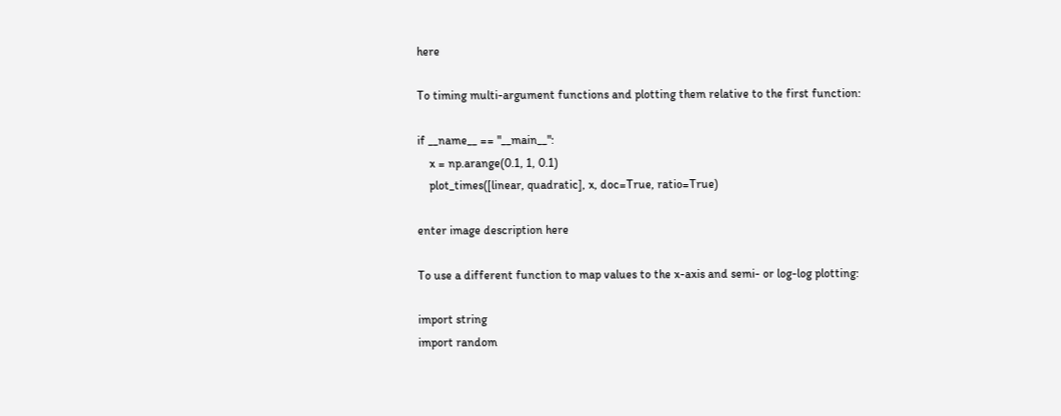here

To timing multi-argument functions and plotting them relative to the first function:

if __name__ == "__main__":
    x = np.arange(0.1, 1, 0.1)
    plot_times([linear, quadratic], x, doc=True, ratio=True)

enter image description here

To use a different function to map values to the x-axis and semi- or log-log plotting:

import string
import random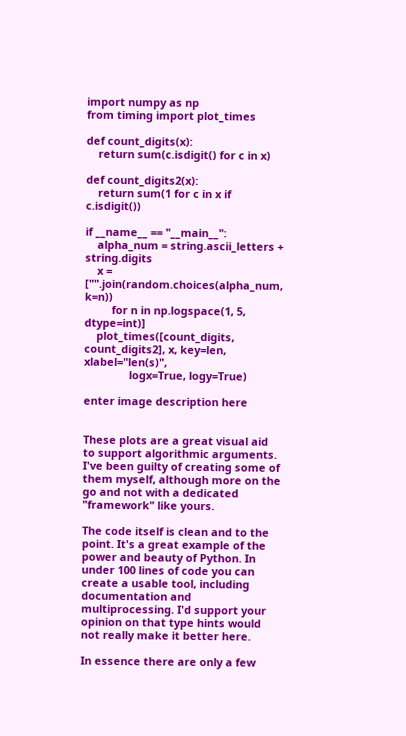import numpy as np
from timing import plot_times

def count_digits(x):
    return sum(c.isdigit() for c in x)

def count_digits2(x):
    return sum(1 for c in x if c.isdigit())

if __name__ == "__main__":
    alpha_num = string.ascii_letters + string.digits
    x = ["".join(random.choices(alpha_num, k=n))
         for n in np.logspace(1, 5, dtype=int)]
    plot_times([count_digits, count_digits2], x, key=len, xlabel="len(s)",
               logx=True, logy=True)

enter image description here


These plots are a great visual aid to support algorithmic arguments. I've been guilty of creating some of them myself, although more on the go and not with a dedicated "framework" like yours.

The code itself is clean and to the point. It's a great example of the power and beauty of Python. In under 100 lines of code you can create a usable tool, including documentation and multiprocessing. I'd support your opinion on that type hints would not really make it better here.

In essence there are only a few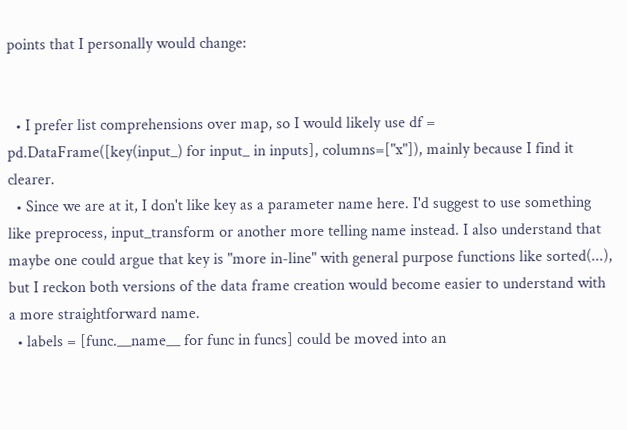points that I personally would change:


  • I prefer list comprehensions over map, so I would likely use df = pd.DataFrame([key(input_) for input_ in inputs], columns=["x"]), mainly because I find it clearer.
  • Since we are at it, I don't like key as a parameter name here. I'd suggest to use something like preprocess, input_transform or another more telling name instead. I also understand that maybe one could argue that key is "more in-line" with general purpose functions like sorted(...), but I reckon both versions of the data frame creation would become easier to understand with a more straightforward name.
  • labels = [func.__name__ for func in funcs] could be moved into an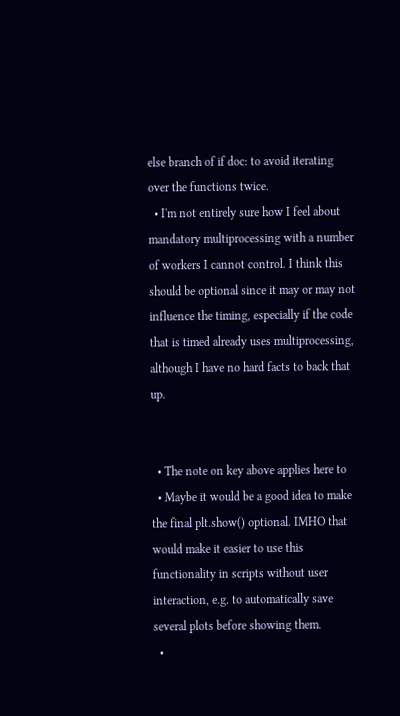else branch of if doc: to avoid iterating over the functions twice.
  • I'm not entirely sure how I feel about mandatory multiprocessing with a number of workers I cannot control. I think this should be optional since it may or may not influence the timing, especially if the code that is timed already uses multiprocessing, although I have no hard facts to back that up.


  • The note on key above applies here to
  • Maybe it would be a good idea to make the final plt.show() optional. IMHO that would make it easier to use this functionality in scripts without user interaction, e.g. to automatically save several plots before showing them.
  •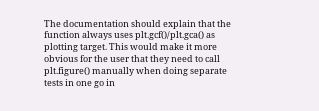The documentation should explain that the function always uses plt.gcf()/plt.gca() as plotting target. This would make it more obvious for the user that they need to call plt.figure() manually when doing separate tests in one go in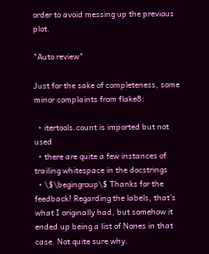order to avoid messing up the previous plot.

"Auto review"

Just for the sake of completeness, some minor complaints from flake8:

  • itertools.count is imported but not used
  • there are quite a few instances of trailing whitespace in the docstrings
  • \$\begingroup\$ Thanks for the feedback! Regarding the labels, that's what I originally had, but somehow it ended up being a list of Nones in that case. Not quite sure why.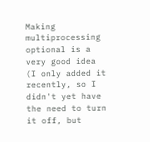Making multiprocessing optional is a very good idea (I only added it recently, so I didn't yet have the need to turn it off, but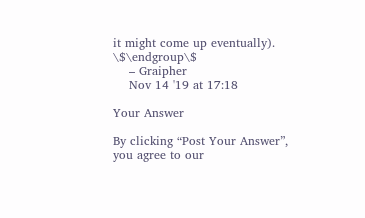it might come up eventually). \$\endgroup\$
    – Graipher
    Nov 14 '19 at 17:18

Your Answer

By clicking “Post Your Answer”, you agree to our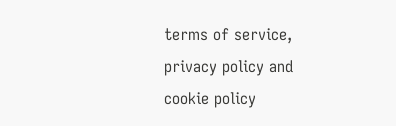terms of service, privacy policy and cookie policy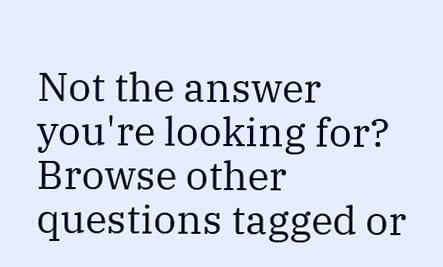Not the answer you're looking for? Browse other questions tagged or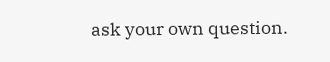ask your own question.